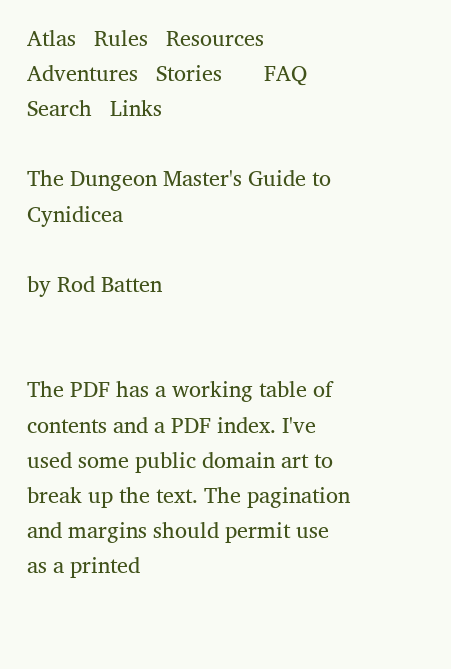Atlas   Rules   Resources   Adventures   Stories       FAQ   Search   Links

The Dungeon Master's Guide to Cynidicea

by Rod Batten


The PDF has a working table of contents and a PDF index. I've used some public domain art to break up the text. The pagination and margins should permit use as a printed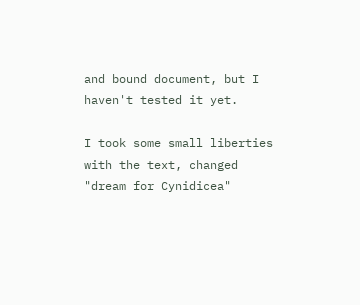and bound document, but I haven't tested it yet.

I took some small liberties with the text, changed "dream for Cynidicea"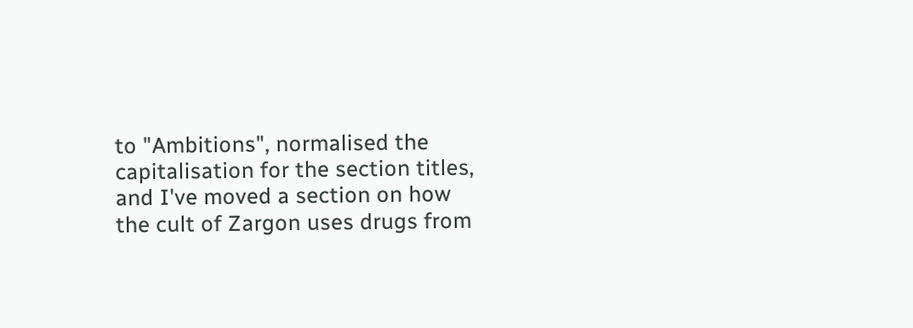to "Ambitions", normalised the capitalisation for the section titles, and I've moved a section on how the cult of Zargon uses drugs from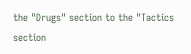the "Drugs" section to the "Tactics section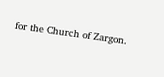for the Church of Zargon.